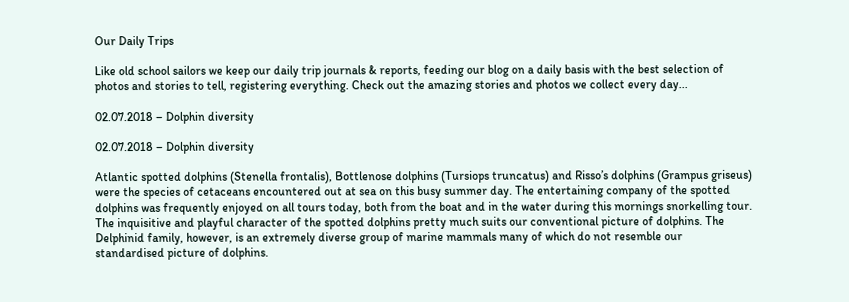Our Daily Trips

Like old school sailors we keep our daily trip journals & reports, feeding our blog on a daily basis with the best selection of photos and stories to tell, registering everything. Check out the amazing stories and photos we collect every day...

02.07.2018 – Dolphin diversity

02.07.2018 – Dolphin diversity

Atlantic spotted dolphins (Stenella frontalis), Bottlenose dolphins (Tursiops truncatus) and Risso’s dolphins (Grampus griseus) were the species of cetaceans encountered out at sea on this busy summer day. The entertaining company of the spotted dolphins was frequently enjoyed on all tours today, both from the boat and in the water during this mornings snorkelling tour. The inquisitive and playful character of the spotted dolphins pretty much suits our conventional picture of dolphins. The Delphinid family, however, is an extremely diverse group of marine mammals many of which do not resemble our standardised picture of dolphins.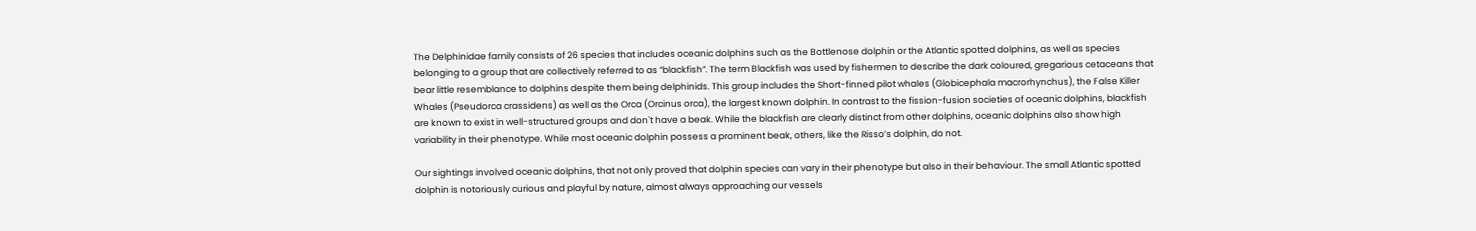The Delphinidae family consists of 26 species that includes oceanic dolphins such as the Bottlenose dolphin or the Atlantic spotted dolphins, as well as species belonging to a group that are collectively referred to as “blackfish”. The term Blackfish was used by fishermen to describe the dark coloured, gregarious cetaceans that bear little resemblance to dolphins despite them being delphinids. This group includes the Short-finned pilot whales (Globicephala macrorhynchus), the False Killer Whales (Pseudorca crassidens) as well as the Orca (Orcinus orca), the largest known dolphin. In contrast to the fission-fusion societies of oceanic dolphins, blackfish are known to exist in well-structured groups and don`t have a beak. While the blackfish are clearly distinct from other dolphins, oceanic dolphins also show high variability in their phenotype. While most oceanic dolphin possess a prominent beak, others, like the Risso’s dolphin, do not.

Our sightings involved oceanic dolphins, that not only proved that dolphin species can vary in their phenotype but also in their behaviour. The small Atlantic spotted dolphin is notoriously curious and playful by nature, almost always approaching our vessels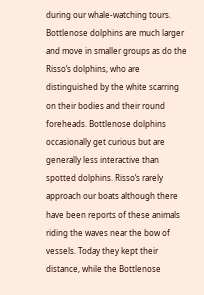during our whale-watching tours. Bottlenose dolphins are much larger and move in smaller groups as do the Risso’s dolphins, who are distinguished by the white scarring on their bodies and their round foreheads. Bottlenose dolphins occasionally get curious but are generally less interactive than spotted dolphins. Risso’s rarely approach our boats although there have been reports of these animals riding the waves near the bow of vessels. Today they kept their distance, while the Bottlenose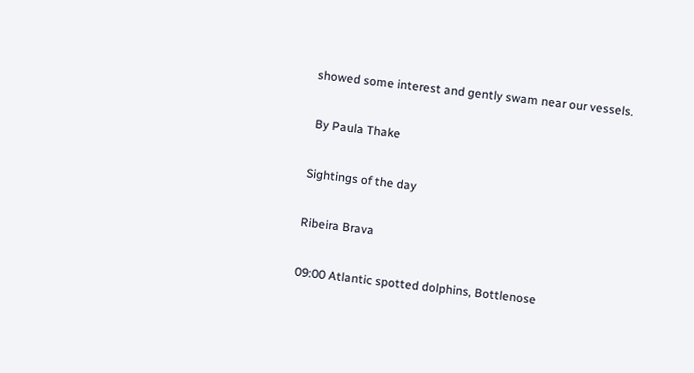showed some interest and gently swam near our vessels.

 By Paula Thake

Sightings of the day

Ribeira Brava

09:00 Atlantic spotted dolphins, Bottlenose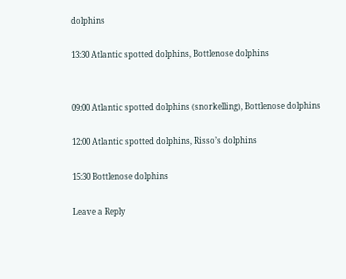dolphins

13:30 Atlantic spotted dolphins, Bottlenose dolphins


09:00 Atlantic spotted dolphins (snorkelling), Bottlenose dolphins

12:00 Atlantic spotted dolphins, Risso’s dolphins

15:30 Bottlenose dolphins

Leave a Reply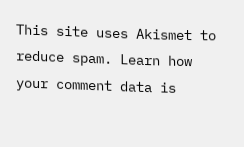This site uses Akismet to reduce spam. Learn how your comment data is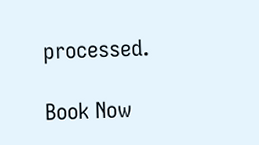processed.

Book Now